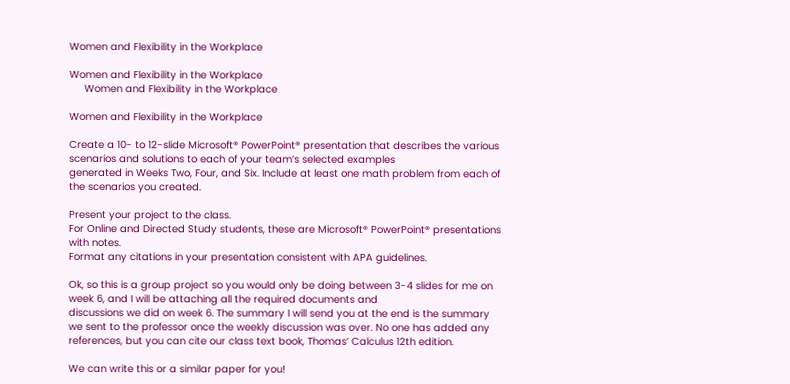Women and Flexibility in the Workplace

Women and Flexibility in the Workplace
     Women and Flexibility in the Workplace

Women and Flexibility in the Workplace

Create a 10- to 12-slide Microsoft® PowerPoint® presentation that describes the various scenarios and solutions to each of your team’s selected examples
generated in Weeks Two, Four, and Six. Include at least one math problem from each of the scenarios you created.

Present your project to the class.
For Online and Directed Study students, these are Microsoft® PowerPoint® presentations with notes.
Format any citations in your presentation consistent with APA guidelines.

Ok, so this is a group project so you would only be doing between 3-4 slides for me on week 6, and I will be attaching all the required documents and
discussions we did on week 6. The summary I will send you at the end is the summary we sent to the professor once the weekly discussion was over. No one has added any references, but you can cite our class text book, Thomas’ Calculus 12th edition.

We can write this or a similar paper for you!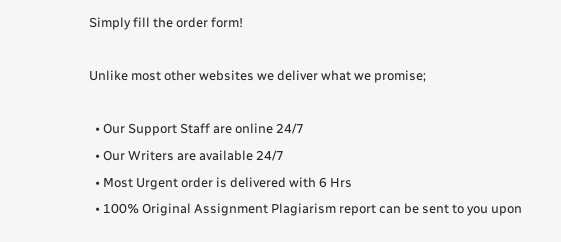Simply fill the order form!

Unlike most other websites we deliver what we promise;

  • Our Support Staff are online 24/7
  • Our Writers are available 24/7
  • Most Urgent order is delivered with 6 Hrs
  • 100% Original Assignment Plagiarism report can be sent to you upon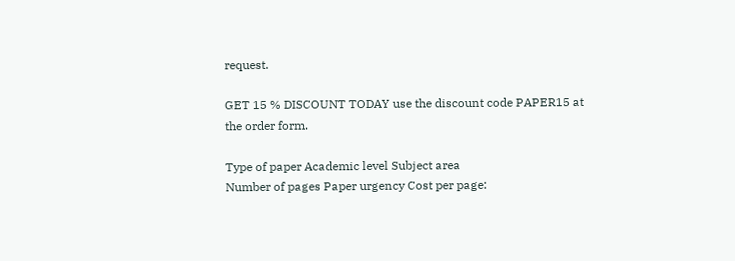request.

GET 15 % DISCOUNT TODAY use the discount code PAPER15 at the order form.

Type of paper Academic level Subject area
Number of pages Paper urgency Cost per page: